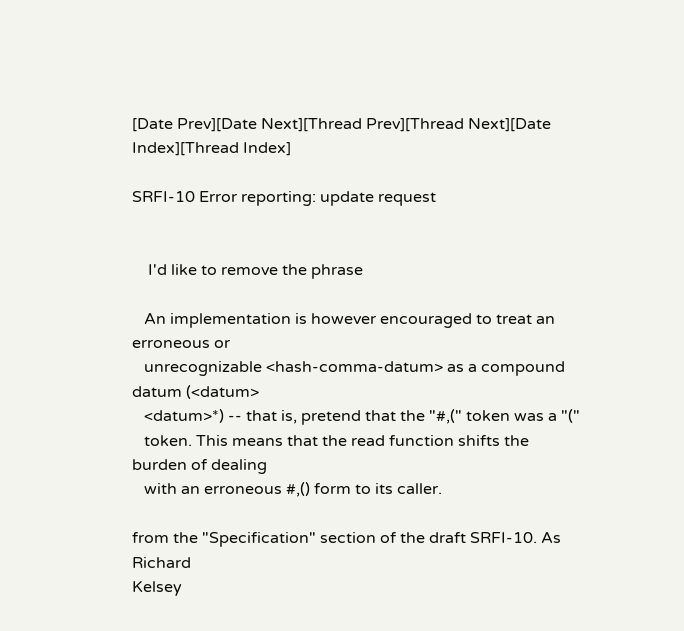[Date Prev][Date Next][Thread Prev][Thread Next][Date Index][Thread Index]

SRFI-10 Error reporting: update request


    I'd like to remove the phrase

   An implementation is however encouraged to treat an erroneous or
   unrecognizable <hash-comma-datum> as a compound datum (<datum>
   <datum>*) -- that is, pretend that the "#,(" token was a "("
   token. This means that the read function shifts the burden of dealing
   with an erroneous #,() form to its caller.

from the "Specification" section of the draft SRFI-10. As Richard
Kelsey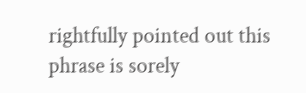rightfully pointed out this phrase is sorely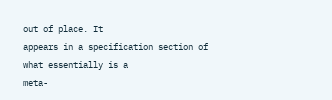out of place. It
appears in a specification section of what essentially is a
meta-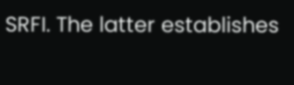SRFI. The latter establishes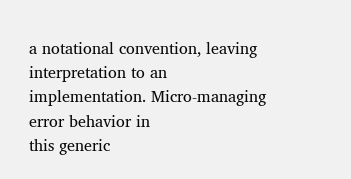a notational convention, leaving
interpretation to an implementation. Micro-managing error behavior in
this generic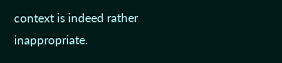context is indeed rather inappropriate.